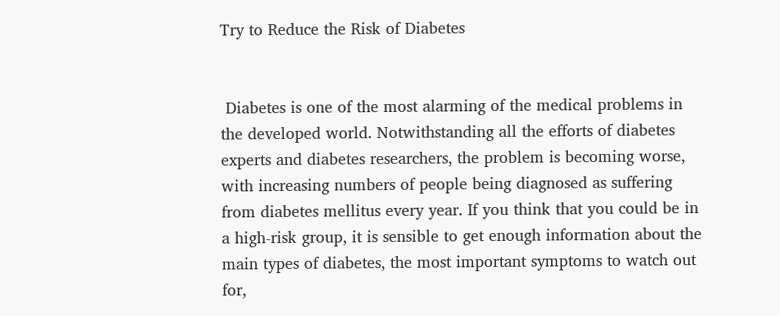Try to Reduce the Risk of Diabetes


 Diabetes is one of the most alarming of the medical problems in the developed world. Notwithstanding all the efforts of diabetes experts and diabetes researchers, the problem is becoming worse, with increasing numbers of people being diagnosed as suffering from diabetes mellitus every year. If you think that you could be in a high-risk group, it is sensible to get enough information about the main types of diabetes, the most important symptoms to watch out for,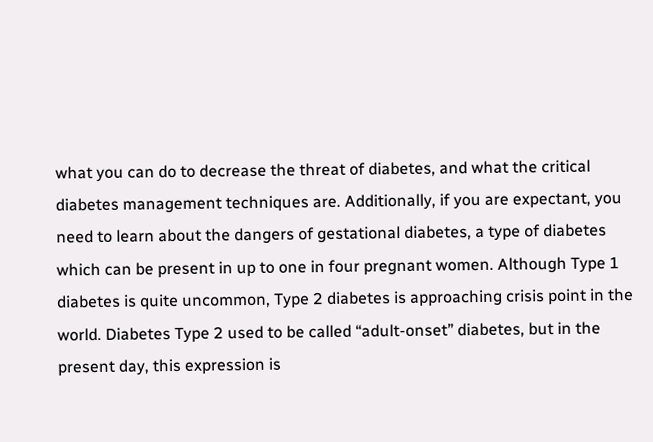what you can do to decrease the threat of diabetes, and what the critical diabetes management techniques are. Additionally, if you are expectant, you need to learn about the dangers of gestational diabetes, a type of diabetes which can be present in up to one in four pregnant women. Although Type 1 diabetes is quite uncommon, Type 2 diabetes is approaching crisis point in the world. Diabetes Type 2 used to be called “adult-onset” diabetes, but in the present day, this expression is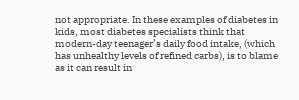not appropriate. In these examples of diabetes in kids, most diabetes specialists think that modern-day teenager’s daily food intake, (which has unhealthy levels of refined carbs), is to blame as it can result in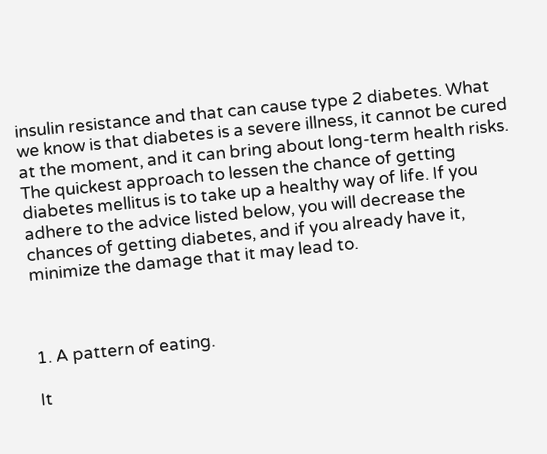insulin resistance and that can cause type 2 diabetes. What we know is that diabetes is a severe illness, it cannot be cured at the moment, and it can bring about long-term health risks. The quickest approach to lessen the chance of getting diabetes mellitus is to take up a healthy way of life. If you adhere to the advice listed below, you will decrease the chances of getting diabetes, and if you already have it, minimize the damage that it may lead to.



1. A pattern of eating.

It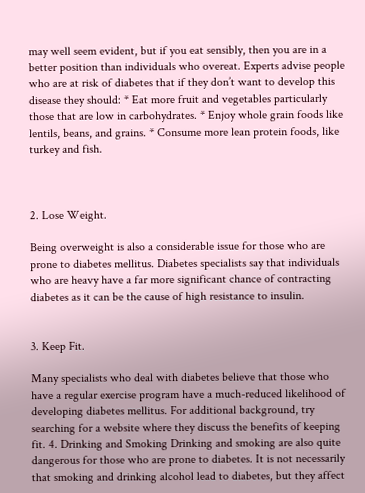may well seem evident, but if you eat sensibly, then you are in a better position than individuals who overeat. Experts advise people who are at risk of diabetes that if they don’t want to develop this disease they should: * Eat more fruit and vegetables particularly those that are low in carbohydrates. * Enjoy whole grain foods like lentils, beans, and grains. * Consume more lean protein foods, like turkey and fish.



2. Lose Weight.

Being overweight is also a considerable issue for those who are prone to diabetes mellitus. Diabetes specialists say that individuals who are heavy have a far more significant chance of contracting diabetes as it can be the cause of high resistance to insulin.


3. Keep Fit.

Many specialists who deal with diabetes believe that those who have a regular exercise program have a much-reduced likelihood of developing diabetes mellitus. For additional background, try searching for a website where they discuss the benefits of keeping fit. 4. Drinking and Smoking Drinking and smoking are also quite dangerous for those who are prone to diabetes. It is not necessarily that smoking and drinking alcohol lead to diabetes, but they affect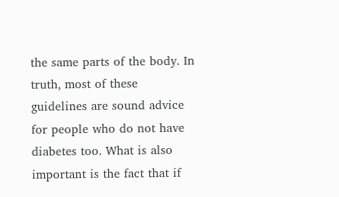the same parts of the body. In truth, most of these guidelines are sound advice for people who do not have diabetes too. What is also important is the fact that if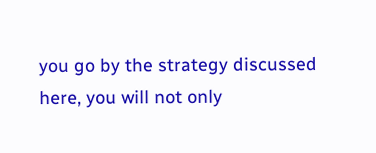you go by the strategy discussed here, you will not only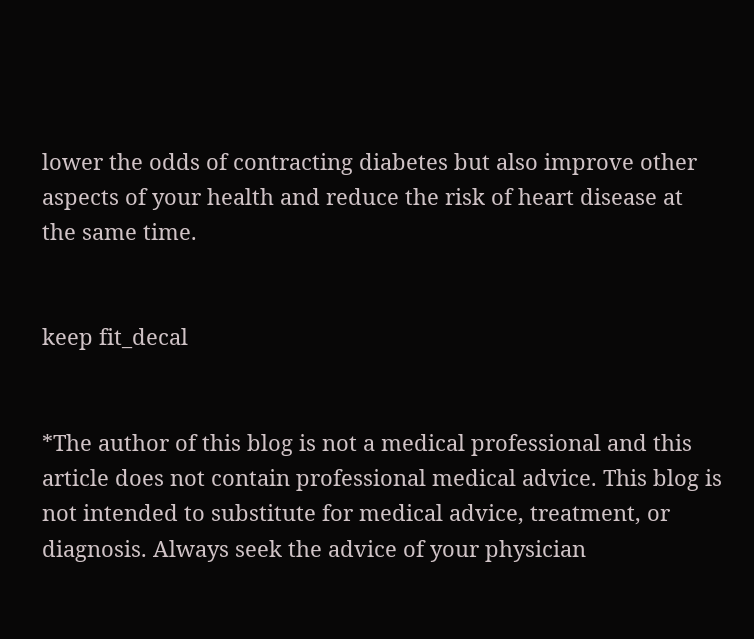lower the odds of contracting diabetes but also improve other aspects of your health and reduce the risk of heart disease at the same time.


keep fit_decal


*The author of this blog is not a medical professional and this article does not contain professional medical advice. This blog is not intended to substitute for medical advice, treatment, or diagnosis. Always seek the advice of your physician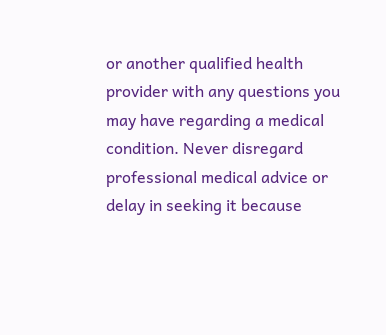or another qualified health provider with any questions you may have regarding a medical condition. Never disregard professional medical advice or delay in seeking it because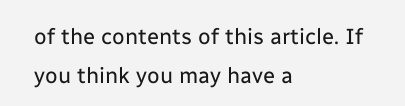of the contents of this article. If you think you may have a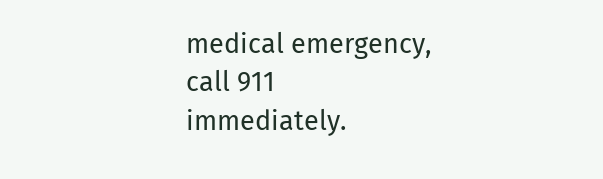medical emergency, call 911 immediately.